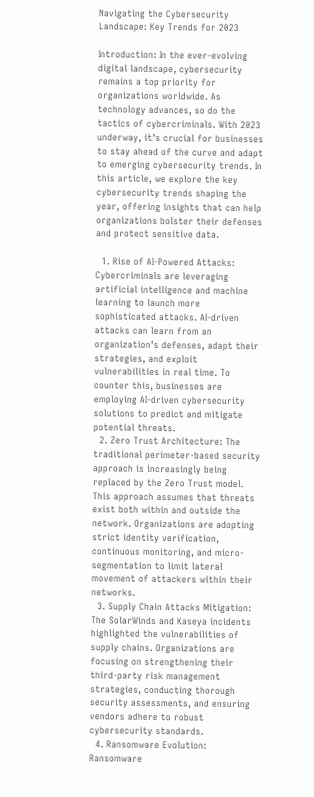Navigating the Cybersecurity Landscape: Key Trends for 2023

Introduction: In the ever-evolving digital landscape, cybersecurity remains a top priority for organizations worldwide. As technology advances, so do the tactics of cybercriminals. With 2023 underway, it’s crucial for businesses to stay ahead of the curve and adapt to emerging cybersecurity trends. In this article, we explore the key cybersecurity trends shaping the year, offering insights that can help organizations bolster their defenses and protect sensitive data.

  1. Rise of AI-Powered Attacks: Cybercriminals are leveraging artificial intelligence and machine learning to launch more sophisticated attacks. AI-driven attacks can learn from an organization’s defenses, adapt their strategies, and exploit vulnerabilities in real time. To counter this, businesses are employing AI-driven cybersecurity solutions to predict and mitigate potential threats.
  2. Zero Trust Architecture: The traditional perimeter-based security approach is increasingly being replaced by the Zero Trust model. This approach assumes that threats exist both within and outside the network. Organizations are adopting strict identity verification, continuous monitoring, and micro-segmentation to limit lateral movement of attackers within their networks.
  3. Supply Chain Attacks Mitigation: The SolarWinds and Kaseya incidents highlighted the vulnerabilities of supply chains. Organizations are focusing on strengthening their third-party risk management strategies, conducting thorough security assessments, and ensuring vendors adhere to robust cybersecurity standards.
  4. Ransomware Evolution: Ransomware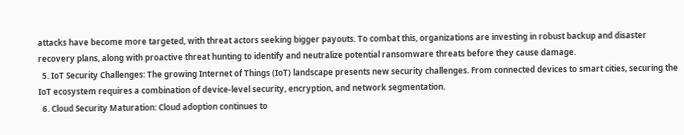attacks have become more targeted, with threat actors seeking bigger payouts. To combat this, organizations are investing in robust backup and disaster recovery plans, along with proactive threat hunting to identify and neutralize potential ransomware threats before they cause damage.
  5. IoT Security Challenges: The growing Internet of Things (IoT) landscape presents new security challenges. From connected devices to smart cities, securing the IoT ecosystem requires a combination of device-level security, encryption, and network segmentation.
  6. Cloud Security Maturation: Cloud adoption continues to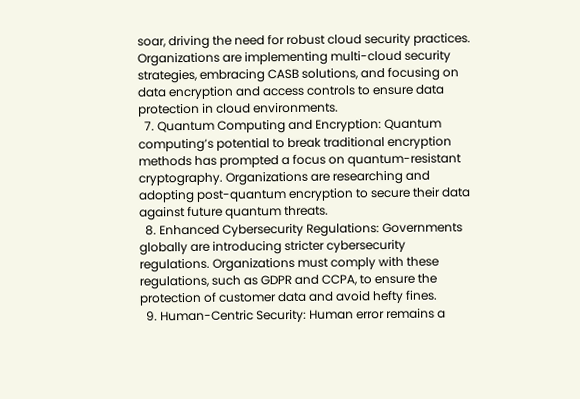soar, driving the need for robust cloud security practices. Organizations are implementing multi-cloud security strategies, embracing CASB solutions, and focusing on data encryption and access controls to ensure data protection in cloud environments.
  7. Quantum Computing and Encryption: Quantum computing’s potential to break traditional encryption methods has prompted a focus on quantum-resistant cryptography. Organizations are researching and adopting post-quantum encryption to secure their data against future quantum threats.
  8. Enhanced Cybersecurity Regulations: Governments globally are introducing stricter cybersecurity regulations. Organizations must comply with these regulations, such as GDPR and CCPA, to ensure the protection of customer data and avoid hefty fines.
  9. Human-Centric Security: Human error remains a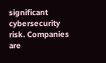significant cybersecurity risk. Companies are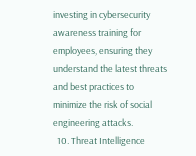investing in cybersecurity awareness training for employees, ensuring they understand the latest threats and best practices to minimize the risk of social engineering attacks.
  10. Threat Intelligence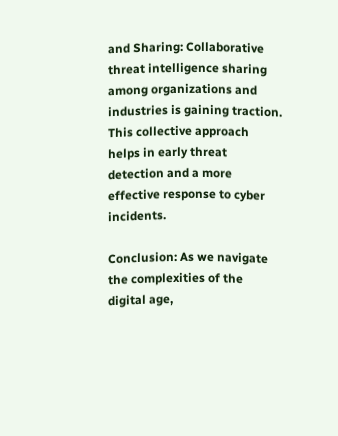and Sharing: Collaborative threat intelligence sharing among organizations and industries is gaining traction. This collective approach helps in early threat detection and a more effective response to cyber incidents.

Conclusion: As we navigate the complexities of the digital age,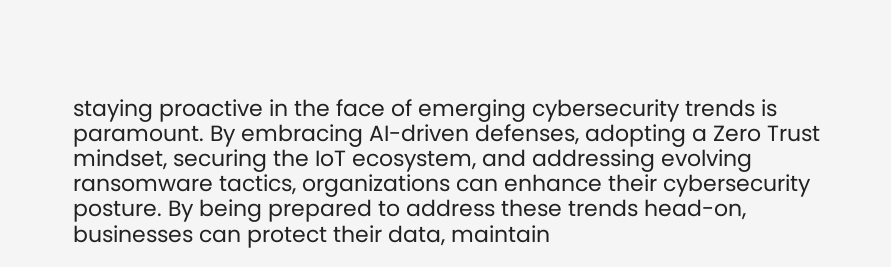staying proactive in the face of emerging cybersecurity trends is paramount. By embracing AI-driven defenses, adopting a Zero Trust mindset, securing the IoT ecosystem, and addressing evolving ransomware tactics, organizations can enhance their cybersecurity posture. By being prepared to address these trends head-on, businesses can protect their data, maintain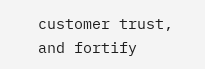customer trust, and fortify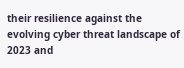their resilience against the evolving cyber threat landscape of 2023 and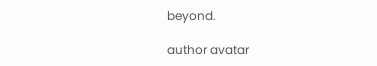beyond.

author avatar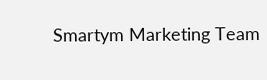Smartym Marketing Team